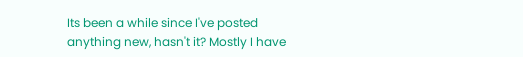Its been a while since I've posted anything new, hasn't it? Mostly I have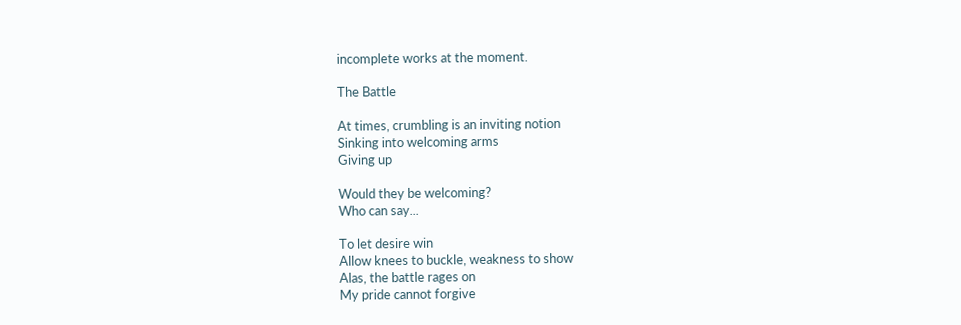incomplete works at the moment.

The Battle

At times, crumbling is an inviting notion
Sinking into welcoming arms
Giving up

Would they be welcoming?
Who can say...

To let desire win
Allow knees to buckle, weakness to show
Alas, the battle rages on
My pride cannot forgive